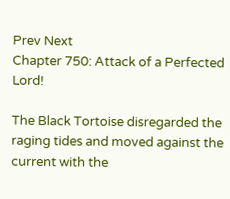Prev Next
Chapter 750: Attack of a Perfected Lord!

The Black Tortoise disregarded the raging tides and moved against the current with the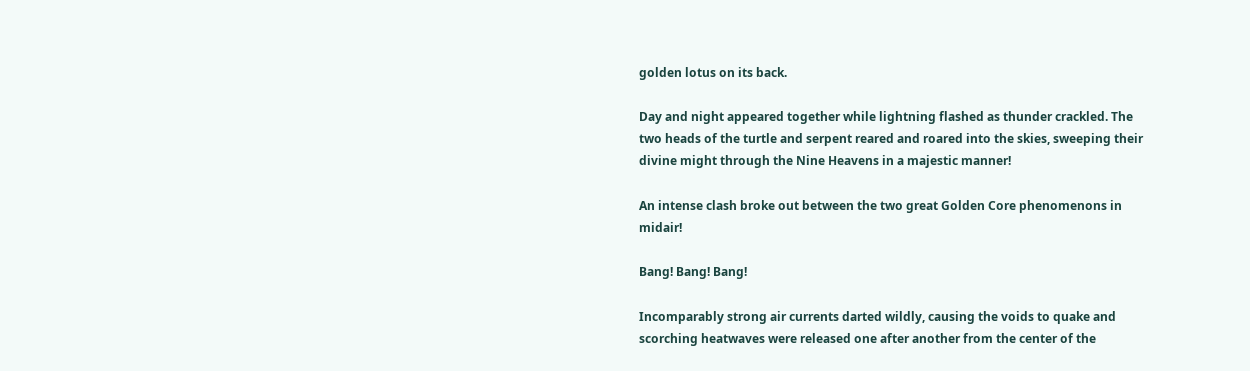golden lotus on its back.

Day and night appeared together while lightning flashed as thunder crackled. The two heads of the turtle and serpent reared and roared into the skies, sweeping their divine might through the Nine Heavens in a majestic manner!

An intense clash broke out between the two great Golden Core phenomenons in midair!

Bang! Bang! Bang!

Incomparably strong air currents darted wildly, causing the voids to quake and scorching heatwaves were released one after another from the center of the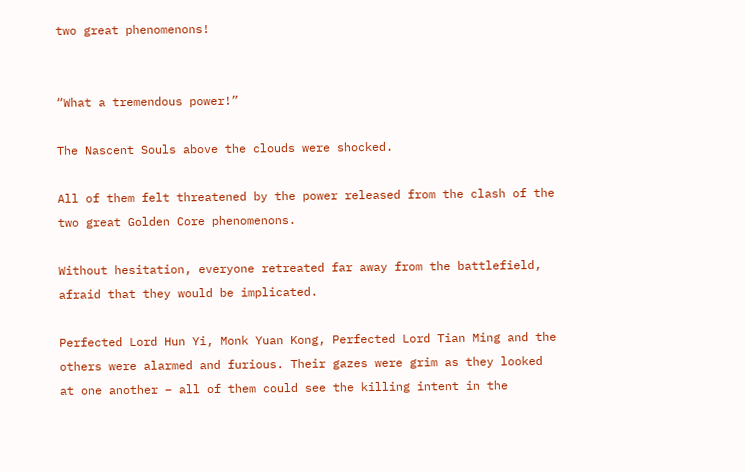two great phenomenons!


“What a tremendous power!”

The Nascent Souls above the clouds were shocked.

All of them felt threatened by the power released from the clash of the two great Golden Core phenomenons.

Without hesitation, everyone retreated far away from the battlefield, afraid that they would be implicated.

Perfected Lord Hun Yi, Monk Yuan Kong, Perfected Lord Tian Ming and the others were alarmed and furious. Their gazes were grim as they looked at one another – all of them could see the killing intent in the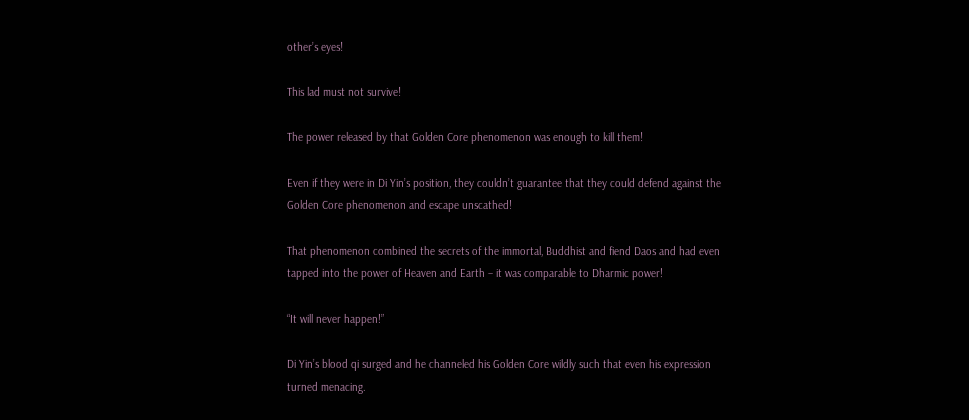other’s eyes!

This lad must not survive!

The power released by that Golden Core phenomenon was enough to kill them!

Even if they were in Di Yin’s position, they couldn’t guarantee that they could defend against the Golden Core phenomenon and escape unscathed!

That phenomenon combined the secrets of the immortal, Buddhist and fiend Daos and had even tapped into the power of Heaven and Earth – it was comparable to Dharmic power!

“It will never happen!”

Di Yin’s blood qi surged and he channeled his Golden Core wildly such that even his expression turned menacing.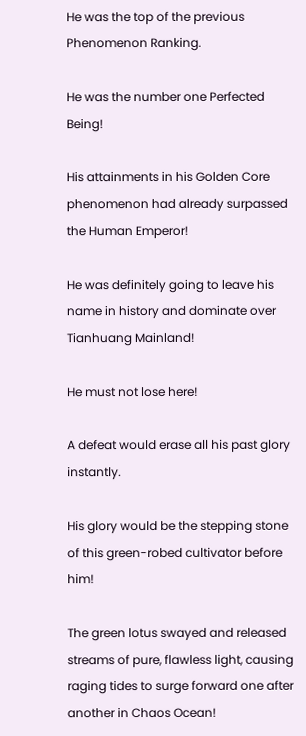He was the top of the previous Phenomenon Ranking.

He was the number one Perfected Being!

His attainments in his Golden Core phenomenon had already surpassed the Human Emperor!

He was definitely going to leave his name in history and dominate over Tianhuang Mainland!

He must not lose here!

A defeat would erase all his past glory instantly.

His glory would be the stepping stone of this green-robed cultivator before him!

The green lotus swayed and released streams of pure, flawless light, causing raging tides to surge forward one after another in Chaos Ocean!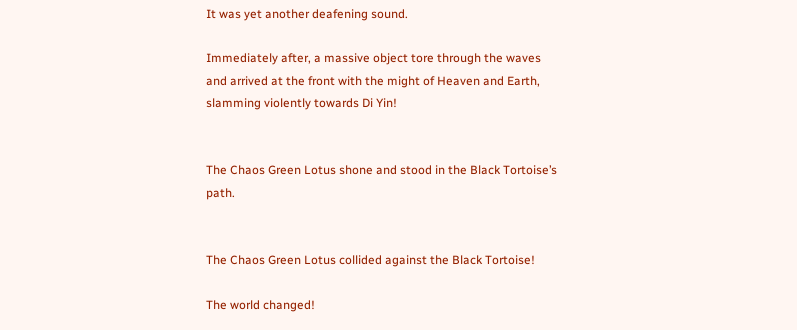It was yet another deafening sound.

Immediately after, a massive object tore through the waves and arrived at the front with the might of Heaven and Earth, slamming violently towards Di Yin!


The Chaos Green Lotus shone and stood in the Black Tortoise’s path.


The Chaos Green Lotus collided against the Black Tortoise!

The world changed!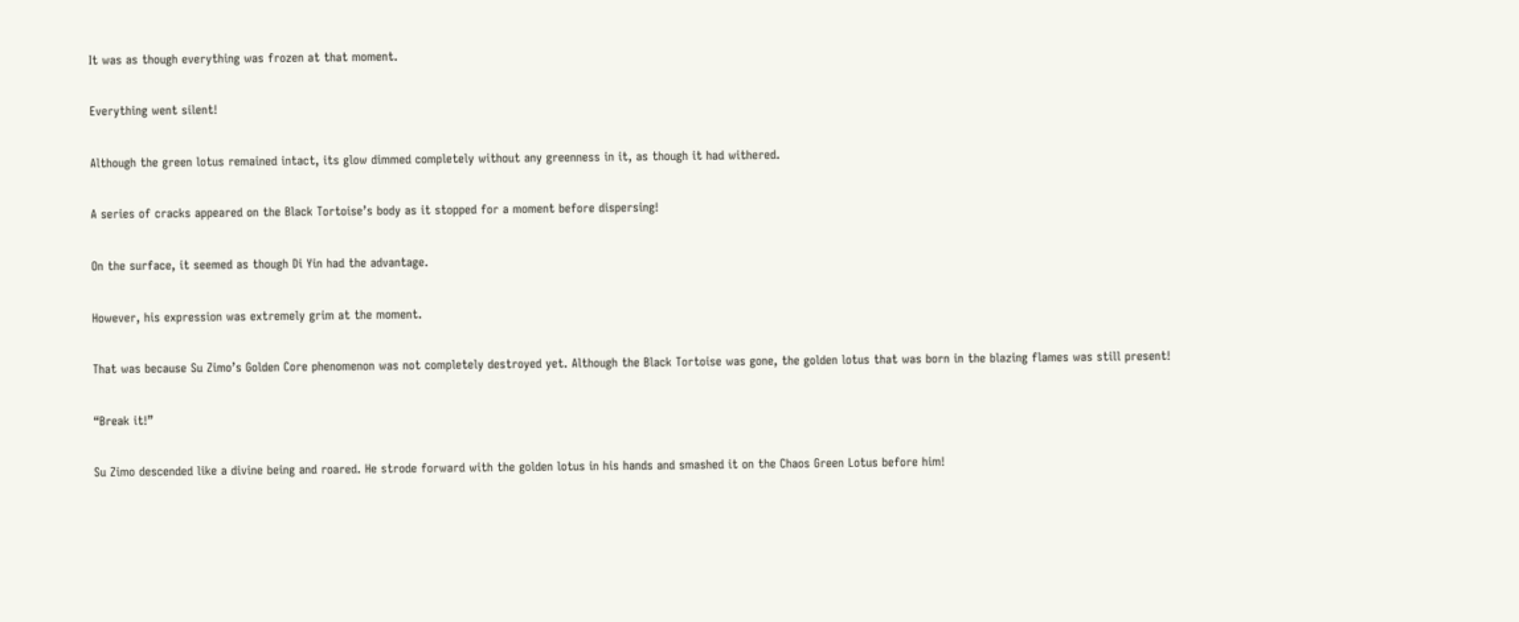It was as though everything was frozen at that moment.

Everything went silent!

Although the green lotus remained intact, its glow dimmed completely without any greenness in it, as though it had withered.

A series of cracks appeared on the Black Tortoise’s body as it stopped for a moment before dispersing!

On the surface, it seemed as though Di Yin had the advantage.

However, his expression was extremely grim at the moment.

That was because Su Zimo’s Golden Core phenomenon was not completely destroyed yet. Although the Black Tortoise was gone, the golden lotus that was born in the blazing flames was still present!

“Break it!”

Su Zimo descended like a divine being and roared. He strode forward with the golden lotus in his hands and smashed it on the Chaos Green Lotus before him!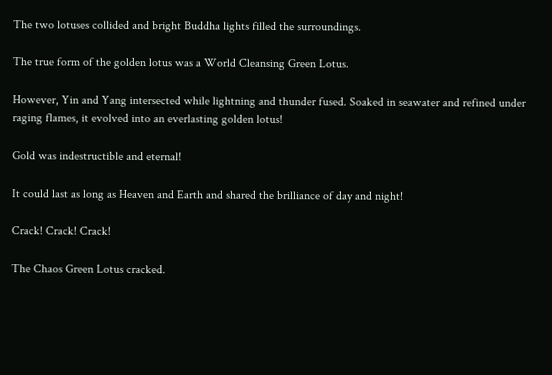The two lotuses collided and bright Buddha lights filled the surroundings.

The true form of the golden lotus was a World Cleansing Green Lotus.

However, Yin and Yang intersected while lightning and thunder fused. Soaked in seawater and refined under raging flames, it evolved into an everlasting golden lotus!

Gold was indestructible and eternal!

It could last as long as Heaven and Earth and shared the brilliance of day and night!

Crack! Crack! Crack!

The Chaos Green Lotus cracked.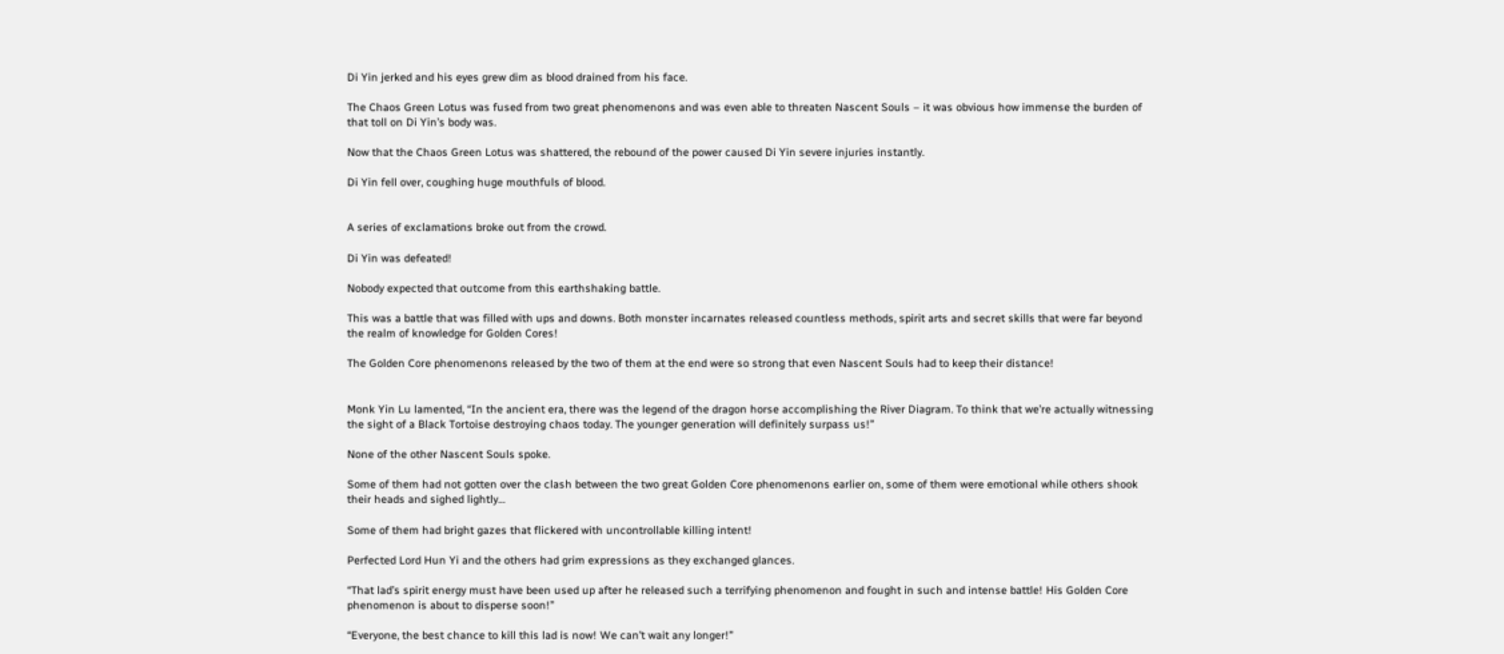Di Yin jerked and his eyes grew dim as blood drained from his face.

The Chaos Green Lotus was fused from two great phenomenons and was even able to threaten Nascent Souls – it was obvious how immense the burden of that toll on Di Yin’s body was.

Now that the Chaos Green Lotus was shattered, the rebound of the power caused Di Yin severe injuries instantly.

Di Yin fell over, coughing huge mouthfuls of blood.


A series of exclamations broke out from the crowd.

Di Yin was defeated!

Nobody expected that outcome from this earthshaking battle.

This was a battle that was filled with ups and downs. Both monster incarnates released countless methods, spirit arts and secret skills that were far beyond the realm of knowledge for Golden Cores!

The Golden Core phenomenons released by the two of them at the end were so strong that even Nascent Souls had to keep their distance!


Monk Yin Lu lamented, “In the ancient era, there was the legend of the dragon horse accomplishing the River Diagram. To think that we’re actually witnessing the sight of a Black Tortoise destroying chaos today. The younger generation will definitely surpass us!”

None of the other Nascent Souls spoke.

Some of them had not gotten over the clash between the two great Golden Core phenomenons earlier on, some of them were emotional while others shook their heads and sighed lightly…

Some of them had bright gazes that flickered with uncontrollable killing intent!

Perfected Lord Hun Yi and the others had grim expressions as they exchanged glances.

“That lad’s spirit energy must have been used up after he released such a terrifying phenomenon and fought in such and intense battle! His Golden Core phenomenon is about to disperse soon!”

“Everyone, the best chance to kill this lad is now! We can’t wait any longer!”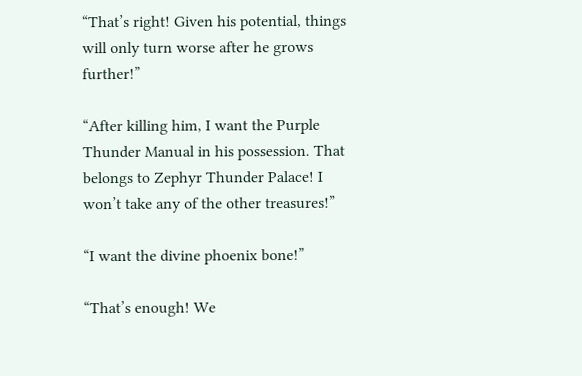“That’s right! Given his potential, things will only turn worse after he grows further!”

“After killing him, I want the Purple Thunder Manual in his possession. That belongs to Zephyr Thunder Palace! I won’t take any of the other treasures!”

“I want the divine phoenix bone!”

“That’s enough! We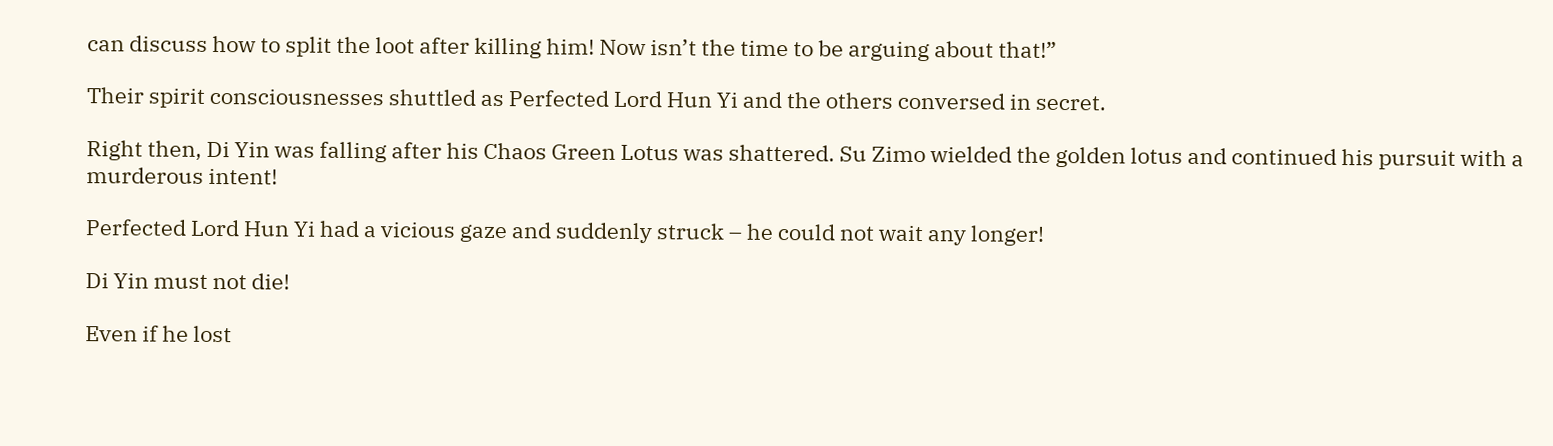can discuss how to split the loot after killing him! Now isn’t the time to be arguing about that!”

Their spirit consciousnesses shuttled as Perfected Lord Hun Yi and the others conversed in secret.

Right then, Di Yin was falling after his Chaos Green Lotus was shattered. Su Zimo wielded the golden lotus and continued his pursuit with a murderous intent!

Perfected Lord Hun Yi had a vicious gaze and suddenly struck – he could not wait any longer!

Di Yin must not die!

Even if he lost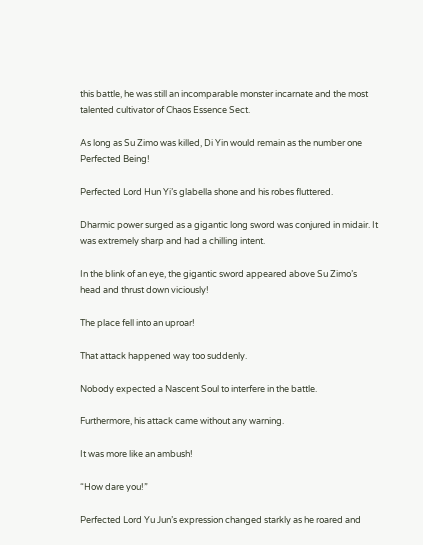this battle, he was still an incomparable monster incarnate and the most talented cultivator of Chaos Essence Sect.

As long as Su Zimo was killed, Di Yin would remain as the number one Perfected Being!

Perfected Lord Hun Yi’s glabella shone and his robes fluttered.

Dharmic power surged as a gigantic long sword was conjured in midair. It was extremely sharp and had a chilling intent.

In the blink of an eye, the gigantic sword appeared above Su Zimo’s head and thrust down viciously!

The place fell into an uproar!

That attack happened way too suddenly.

Nobody expected a Nascent Soul to interfere in the battle.

Furthermore, his attack came without any warning.

It was more like an ambush!

“How dare you!”

Perfected Lord Yu Jun’s expression changed starkly as he roared and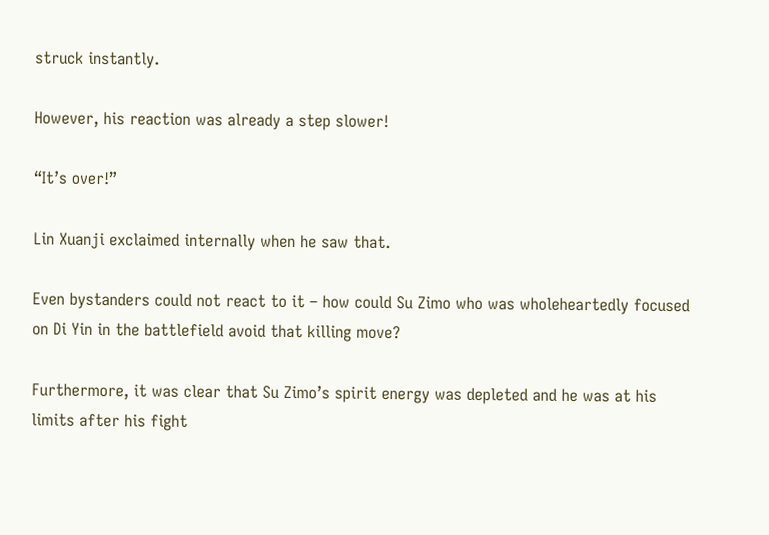struck instantly.

However, his reaction was already a step slower!

“It’s over!”

Lin Xuanji exclaimed internally when he saw that.

Even bystanders could not react to it – how could Su Zimo who was wholeheartedly focused on Di Yin in the battlefield avoid that killing move?

Furthermore, it was clear that Su Zimo’s spirit energy was depleted and he was at his limits after his fight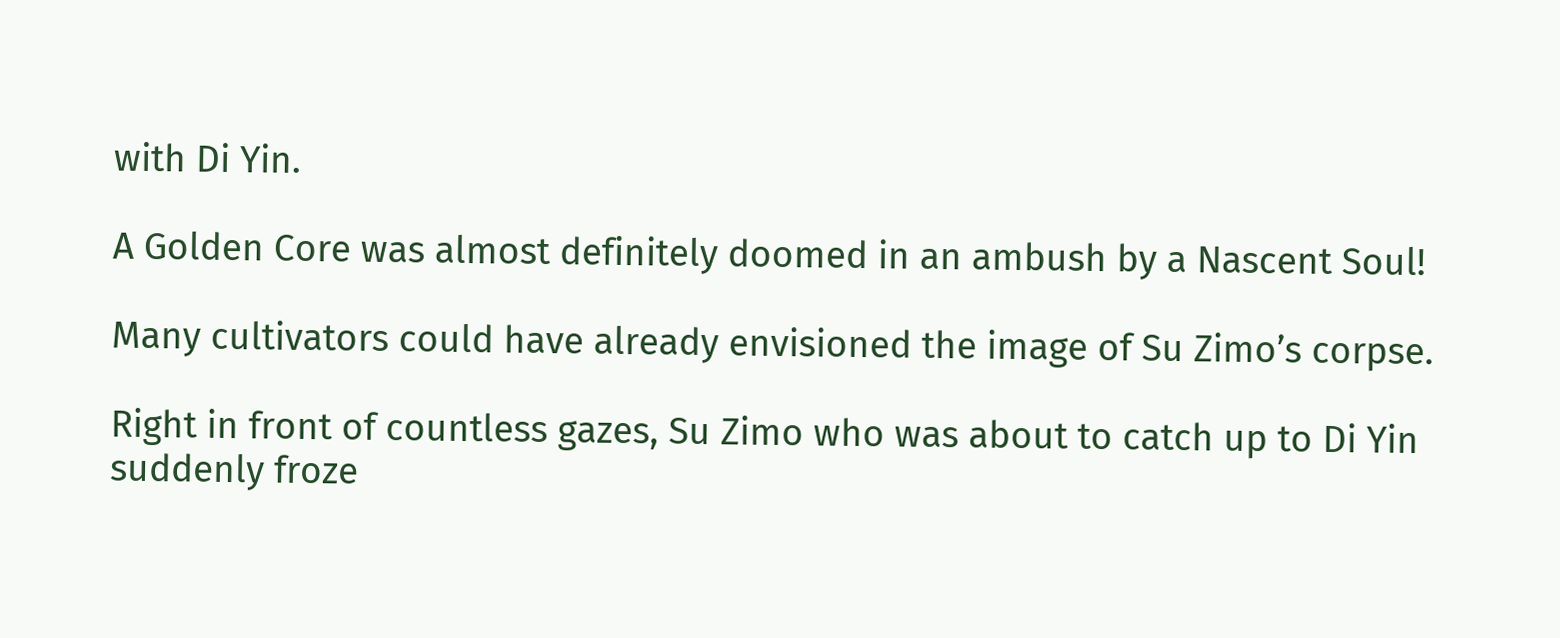with Di Yin.

A Golden Core was almost definitely doomed in an ambush by a Nascent Soul!

Many cultivators could have already envisioned the image of Su Zimo’s corpse.

Right in front of countless gazes, Su Zimo who was about to catch up to Di Yin suddenly froze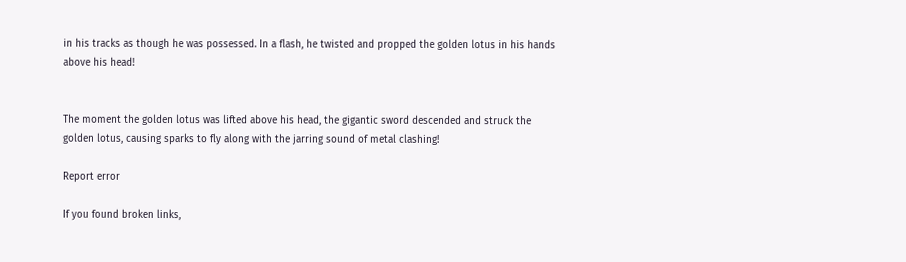in his tracks as though he was possessed. In a flash, he twisted and propped the golden lotus in his hands above his head!


The moment the golden lotus was lifted above his head, the gigantic sword descended and struck the golden lotus, causing sparks to fly along with the jarring sound of metal clashing!

Report error

If you found broken links,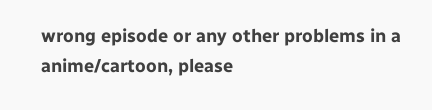wrong episode or any other problems in a anime/cartoon, please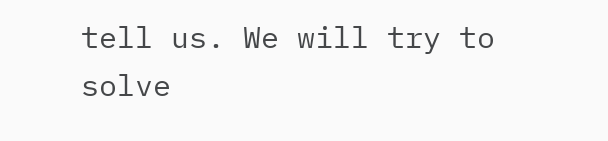tell us. We will try to solve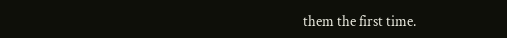them the first time.